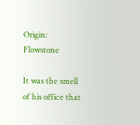Origin: Flowstone

It was the smell of his office that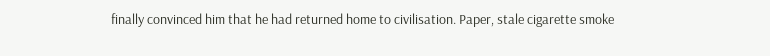finally convinced him that he had returned home to civilisation. Paper, stale cigarette smoke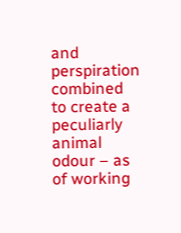and perspiration combined to create a peculiarly animal odour – as of working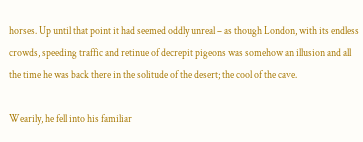horses. Up until that point it had seemed oddly unreal – as though London, with its endless crowds, speeding traffic and retinue of decrepit pigeons was somehow an illusion and all the time he was back there in the solitude of the desert; the cool of the cave.

Wearily, he fell into his familiar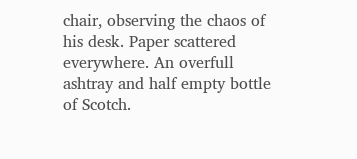chair, observing the chaos of his desk. Paper scattered everywhere. An overfull ashtray and half empty bottle of Scotch.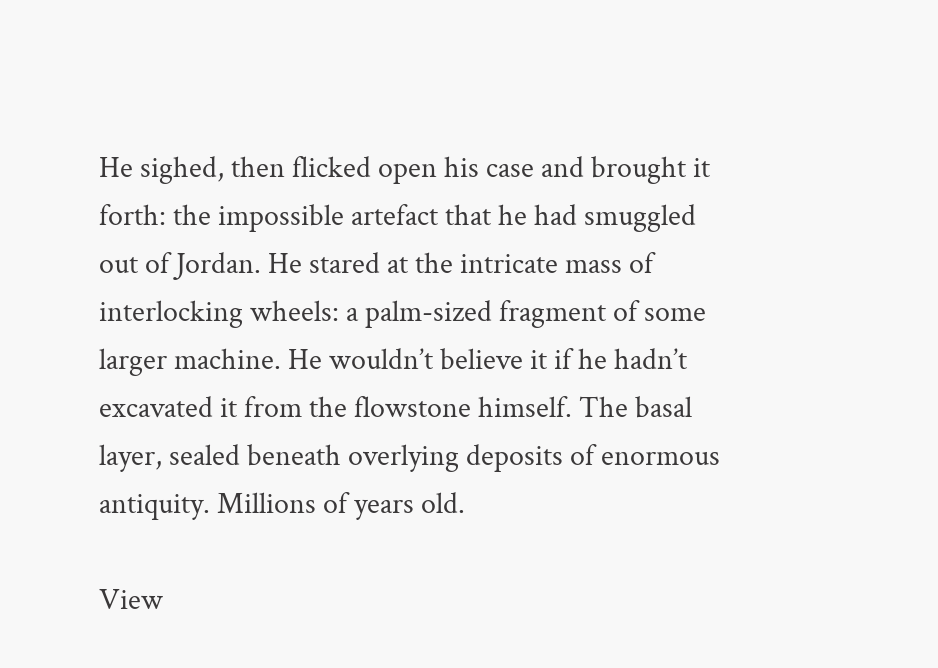He sighed, then flicked open his case and brought it forth: the impossible artefact that he had smuggled out of Jordan. He stared at the intricate mass of interlocking wheels: a palm-sized fragment of some larger machine. He wouldn’t believe it if he hadn’t excavated it from the flowstone himself. The basal layer, sealed beneath overlying deposits of enormous antiquity. Millions of years old.

View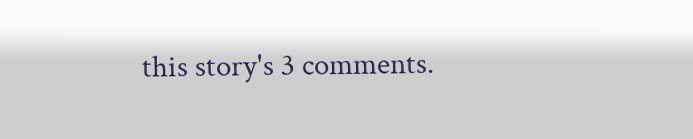this story's 3 comments.